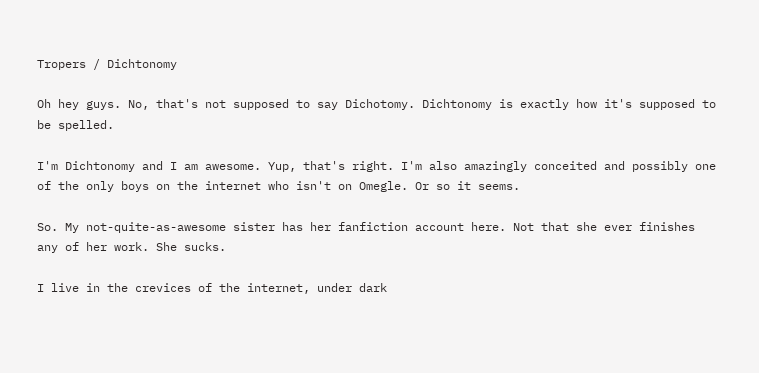Tropers / Dichtonomy

Oh hey guys. No, that's not supposed to say Dichotomy. Dichtonomy is exactly how it's supposed to be spelled.

I'm Dichtonomy and I am awesome. Yup, that's right. I'm also amazingly conceited and possibly one of the only boys on the internet who isn't on Omegle. Or so it seems.

So. My not-quite-as-awesome sister has her fanfiction account here. Not that she ever finishes any of her work. She sucks.

I live in the crevices of the internet, under dark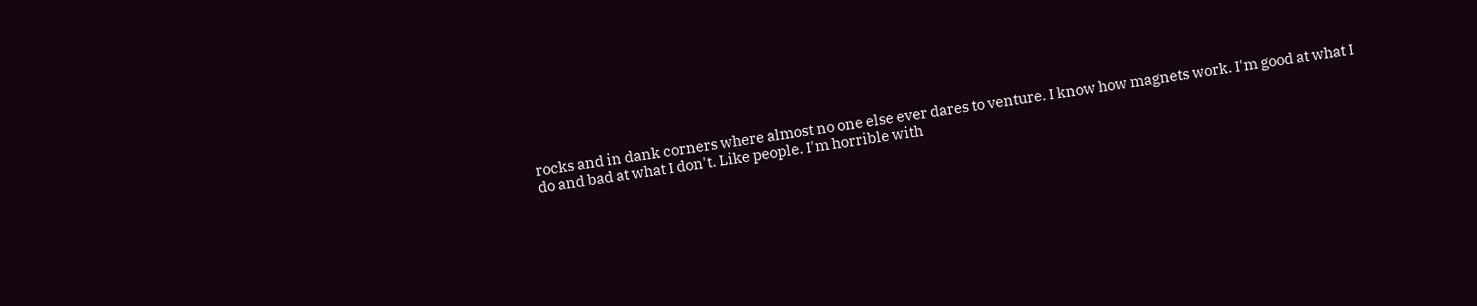rocks and in dank corners where almost no one else ever dares to venture. I know how magnets work. I'm good at what I do and bad at what I don't. Like people. I'm horrible with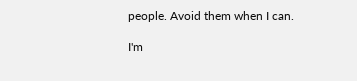people. Avoid them when I can.

I'm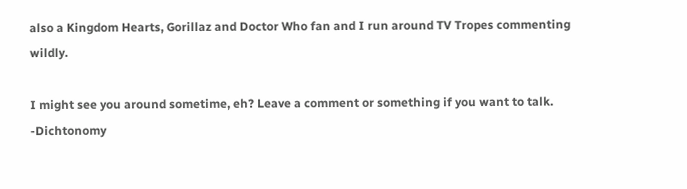also a Kingdom Hearts, Gorillaz and Doctor Who fan and I run around TV Tropes commenting wildly.

I might see you around sometime, eh? Leave a comment or something if you want to talk. -Dichtonomy